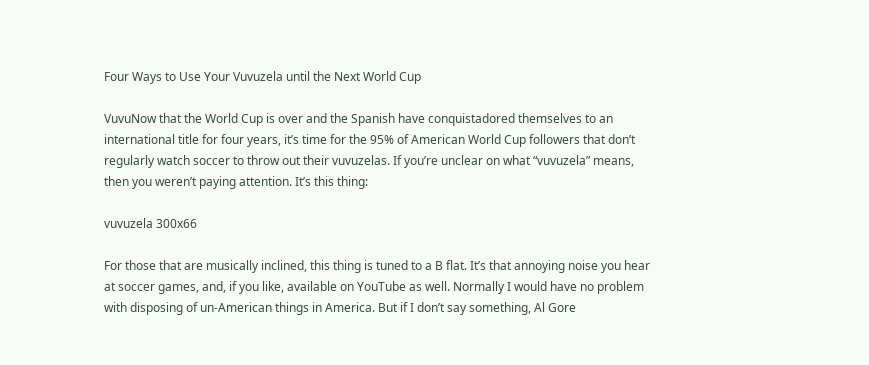Four Ways to Use Your Vuvuzela until the Next World Cup

VuvuNow that the World Cup is over and the Spanish have conquistadored themselves to an international title for four years, it’s time for the 95% of American World Cup followers that don’t regularly watch soccer to throw out their vuvuzelas. If you’re unclear on what “vuvuzela” means, then you weren’t paying attention. It’s this thing:

vuvuzela 300x66

For those that are musically inclined, this thing is tuned to a B flat. It’s that annoying noise you hear at soccer games, and, if you like, available on YouTube as well. Normally I would have no problem with disposing of un-American things in America. But if I don’t say something, Al Gore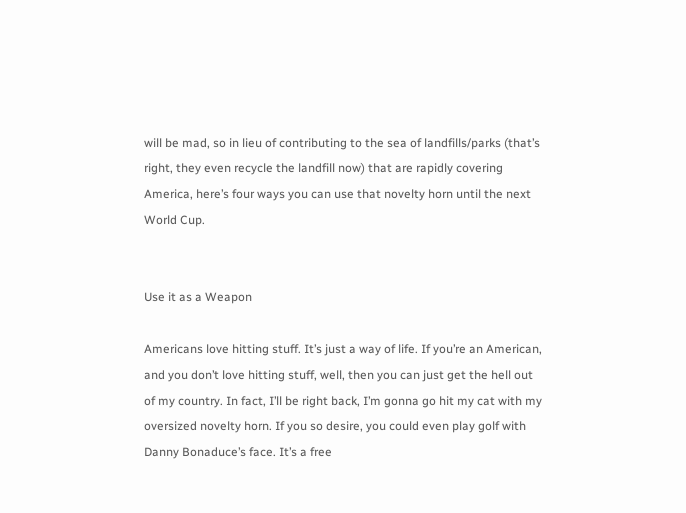will be mad, so in lieu of contributing to the sea of landfills/parks (that’s right, they even recycle the landfill now) that are rapidly covering America, here’s four ways you can use that novelty horn until the next World Cup.


Use it as a Weapon

Americans love hitting stuff. It’s just a way of life. If you’re an American, and you don’t love hitting stuff, well, then you can just get the hell out of my country. In fact, I’ll be right back, I’m gonna go hit my cat with my oversized novelty horn. If you so desire, you could even play golf with Danny Bonaduce’s face. It’s a free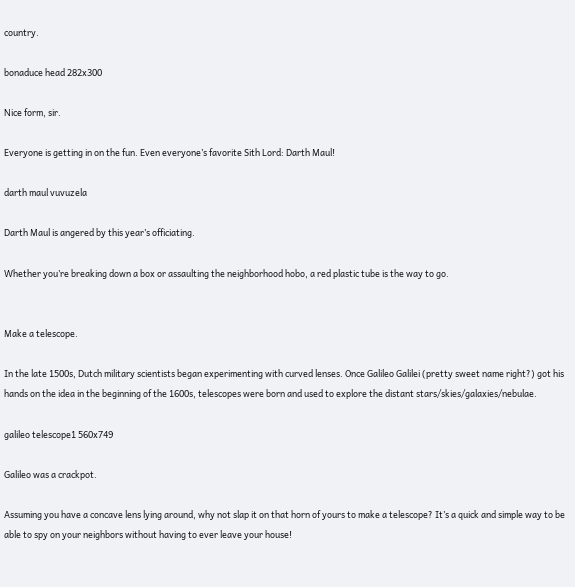country.

bonaduce head 282x300

Nice form, sir.

Everyone is getting in on the fun. Even everyone’s favorite Sith Lord: Darth Maul!

darth maul vuvuzela

Darth Maul is angered by this year’s officiating.

Whether you’re breaking down a box or assaulting the neighborhood hobo, a red plastic tube is the way to go.


Make a telescope.

In the late 1500s, Dutch military scientists began experimenting with curved lenses. Once Galileo Galilei (pretty sweet name right?) got his hands on the idea in the beginning of the 1600s, telescopes were born and used to explore the distant stars/skies/galaxies/nebulae.

galileo telescope1 560x749

Galileo was a crackpot.

Assuming you have a concave lens lying around, why not slap it on that horn of yours to make a telescope? It’s a quick and simple way to be able to spy on your neighbors without having to ever leave your house!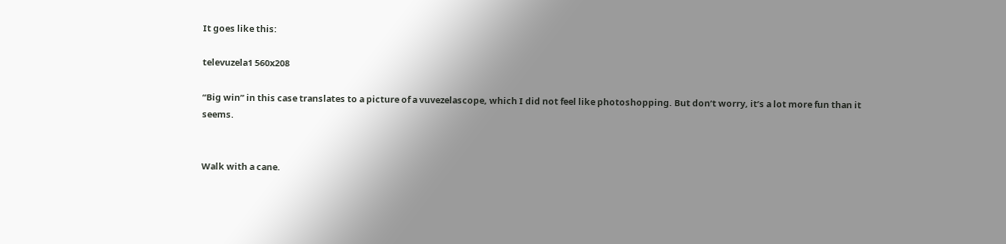It goes like this:

televuzela1 560x208

“Big win” in this case translates to a picture of a vuvezelascope, which I did not feel like photoshopping. But don’t worry, it’s a lot more fun than it seems.


Walk with a cane.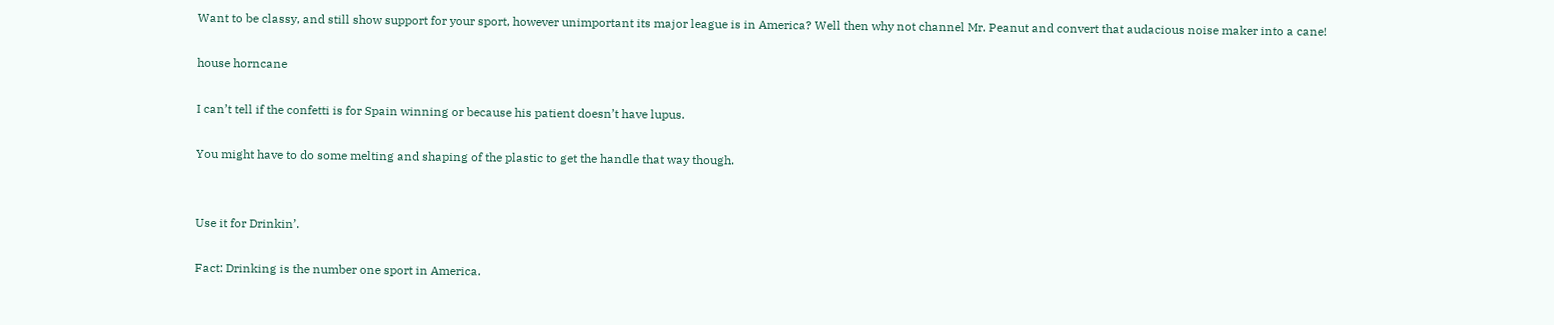Want to be classy, and still show support for your sport, however unimportant its major league is in America? Well then why not channel Mr. Peanut and convert that audacious noise maker into a cane!

house horncane

I can’t tell if the confetti is for Spain winning or because his patient doesn’t have lupus.

You might have to do some melting and shaping of the plastic to get the handle that way though.


Use it for Drinkin’.

Fact: Drinking is the number one sport in America.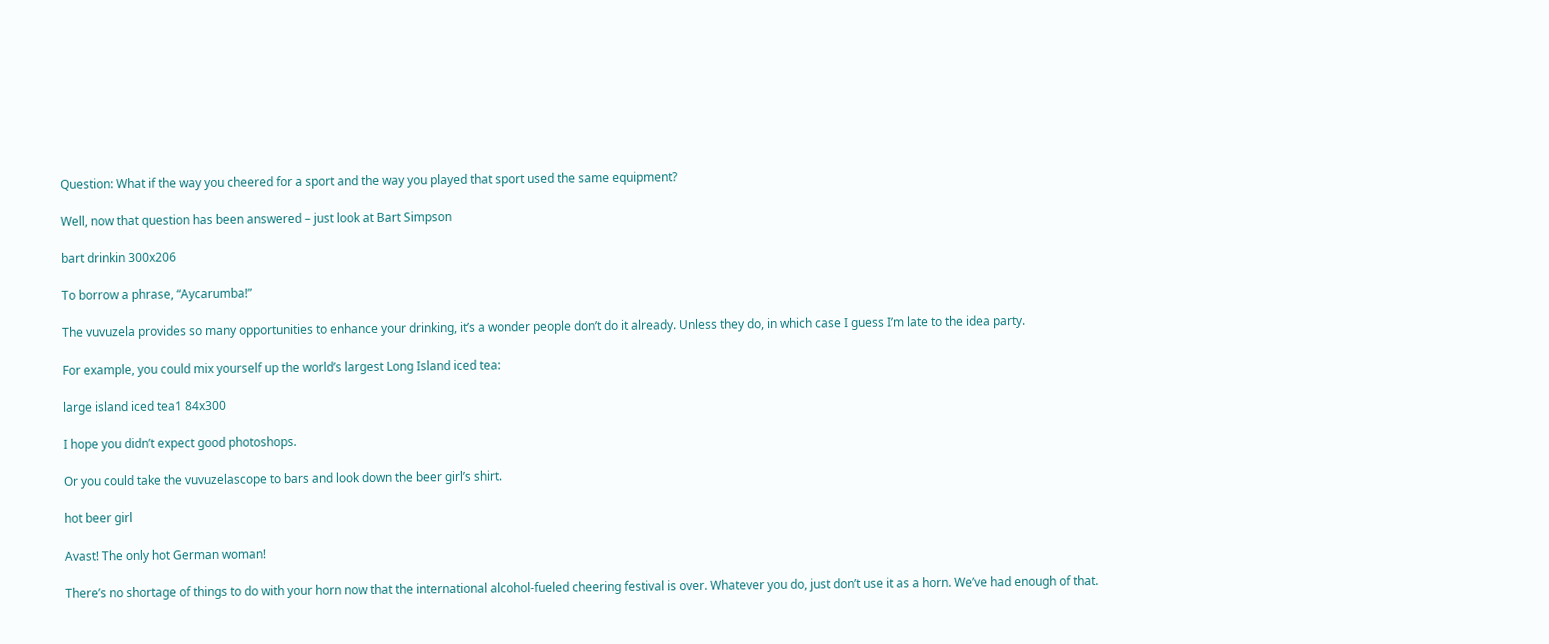Question: What if the way you cheered for a sport and the way you played that sport used the same equipment?

Well, now that question has been answered – just look at Bart Simpson

bart drinkin 300x206

To borrow a phrase, “Aycarumba!”

The vuvuzela provides so many opportunities to enhance your drinking, it’s a wonder people don’t do it already. Unless they do, in which case I guess I’m late to the idea party.

For example, you could mix yourself up the world’s largest Long Island iced tea:

large island iced tea1 84x300

I hope you didn’t expect good photoshops.

Or you could take the vuvuzelascope to bars and look down the beer girl’s shirt.

hot beer girl

Avast! The only hot German woman!

There’s no shortage of things to do with your horn now that the international alcohol-fueled cheering festival is over. Whatever you do, just don’t use it as a horn. We’ve had enough of that.